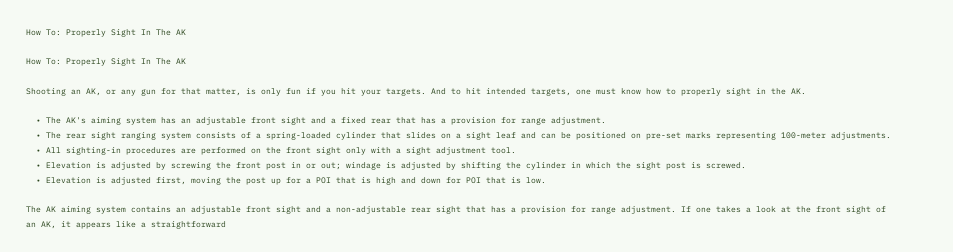How To: Properly Sight In The AK

How To: Properly Sight In The AK

Shooting an AK, or any gun for that matter, is only fun if you hit your targets. And to hit intended targets, one must know how to properly sight in the AK.

  • The AK's aiming system has an adjustable front sight and a fixed rear that has a provision for range adjustment.
  • The rear sight ranging system consists of a spring-loaded cylinder that slides on a sight leaf and can be positioned on pre-set marks representing 100-meter adjustments.
  • All sighting-in procedures are performed on the front sight only with a sight adjustment tool.
  • Elevation is adjusted by screwing the front post in or out; windage is adjusted by shifting the cylinder in which the sight post is screwed.
  • Elevation is adjusted first, moving the post up for a POI that is high and down for POI that is low.

The AK aiming system contains an adjustable front sight and a non-adjustable rear sight that has a provision for range adjustment. If one takes a look at the front sight of an AK, it appears like a straightforward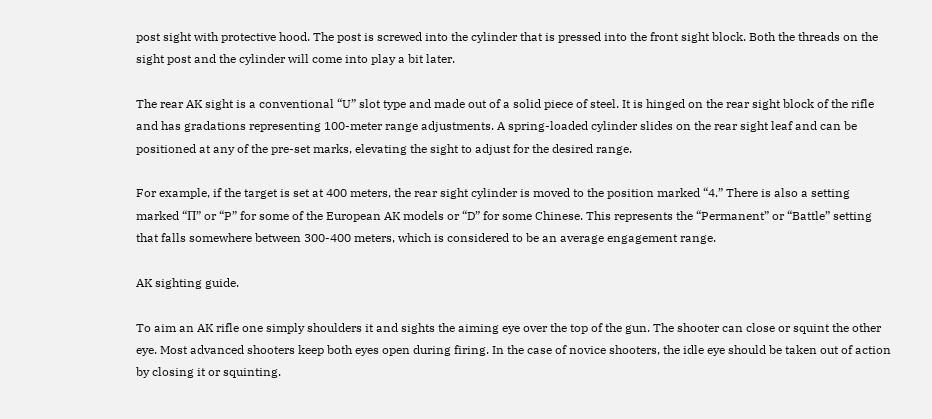post sight with protective hood. The post is screwed into the cylinder that is pressed into the front sight block. Both the threads on the sight post and the cylinder will come into play a bit later.

The rear AK sight is a conventional “U” slot type and made out of a solid piece of steel. It is hinged on the rear sight block of the rifle and has gradations representing 100-meter range adjustments. A spring-loaded cylinder slides on the rear sight leaf and can be positioned at any of the pre-set marks, elevating the sight to adjust for the desired range.

For example, if the target is set at 400 meters, the rear sight cylinder is moved to the position marked “4.” There is also a setting marked “П” or “P” for some of the European AK models or “D” for some Chinese. This represents the “Permanent” or “Battle” setting that falls somewhere between 300-400 meters, which is considered to be an average engagement range.

AK sighting guide.

To aim an AK rifle one simply shoulders it and sights the aiming eye over the top of the gun. The shooter can close or squint the other eye. Most advanced shooters keep both eyes open during firing. In the case of novice shooters, the idle eye should be taken out of action by closing it or squinting.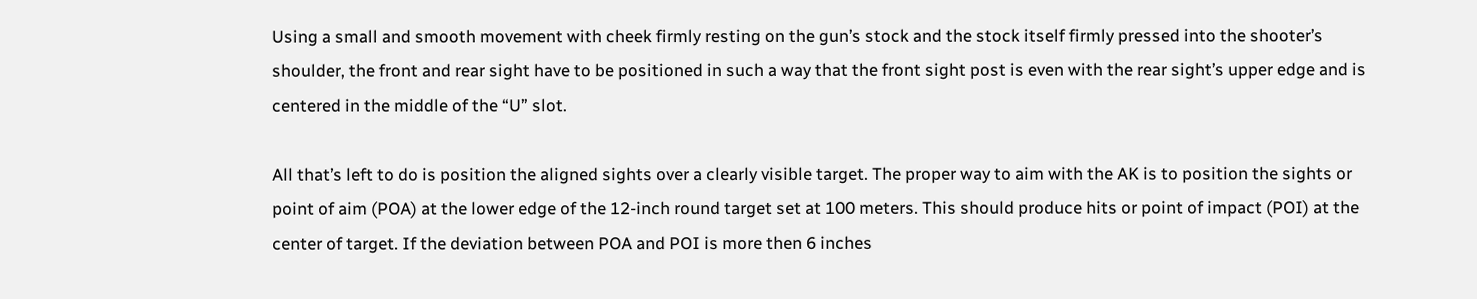Using a small and smooth movement with cheek firmly resting on the gun’s stock and the stock itself firmly pressed into the shooter’s shoulder, the front and rear sight have to be positioned in such a way that the front sight post is even with the rear sight’s upper edge and is centered in the middle of the “U” slot.

All that’s left to do is position the aligned sights over a clearly visible target. The proper way to aim with the AK is to position the sights or point of aim (POA) at the lower edge of the 12-inch round target set at 100 meters. This should produce hits or point of impact (POI) at the center of target. If the deviation between POA and POI is more then 6 inches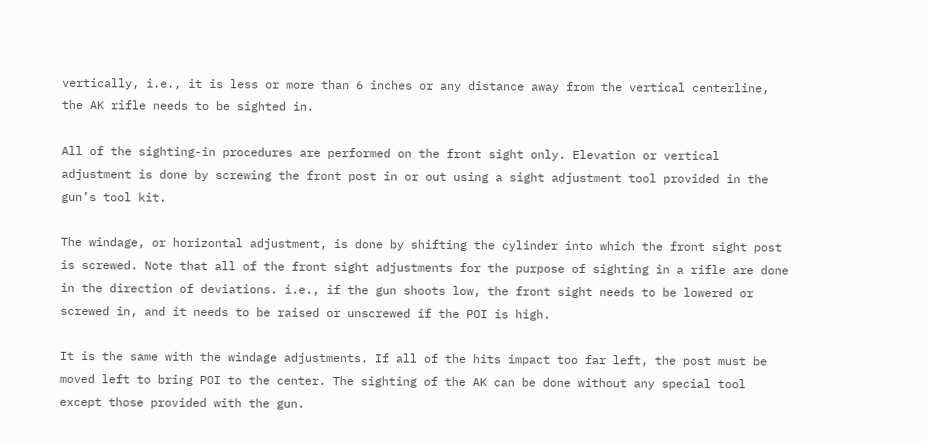vertically, i.e., it is less or more than 6 inches or any distance away from the vertical centerline, the AK rifle needs to be sighted in.

All of the sighting-in procedures are performed on the front sight only. Elevation or vertical adjustment is done by screwing the front post in or out using a sight adjustment tool provided in the gun’s tool kit.

The windage, or horizontal adjustment, is done by shifting the cylinder into which the front sight post is screwed. Note that all of the front sight adjustments for the purpose of sighting in a rifle are done in the direction of deviations. i.e., if the gun shoots low, the front sight needs to be lowered or screwed in, and it needs to be raised or unscrewed if the POI is high.

It is the same with the windage adjustments. If all of the hits impact too far left, the post must be moved left to bring POI to the center. The sighting of the AK can be done without any special tool except those provided with the gun.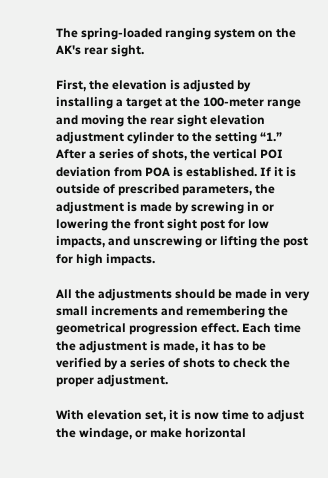The spring-loaded ranging system on the AK's rear sight.

First, the elevation is adjusted by installing a target at the 100-meter range and moving the rear sight elevation adjustment cylinder to the setting “1.” After a series of shots, the vertical POI deviation from POA is established. If it is outside of prescribed parameters, the adjustment is made by screwing in or lowering the front sight post for low impacts, and unscrewing or lifting the post for high impacts.

All the adjustments should be made in very small increments and remembering the geometrical progression effect. Each time the adjustment is made, it has to be verified by a series of shots to check the proper adjustment.

With elevation set, it is now time to adjust the windage, or make horizontal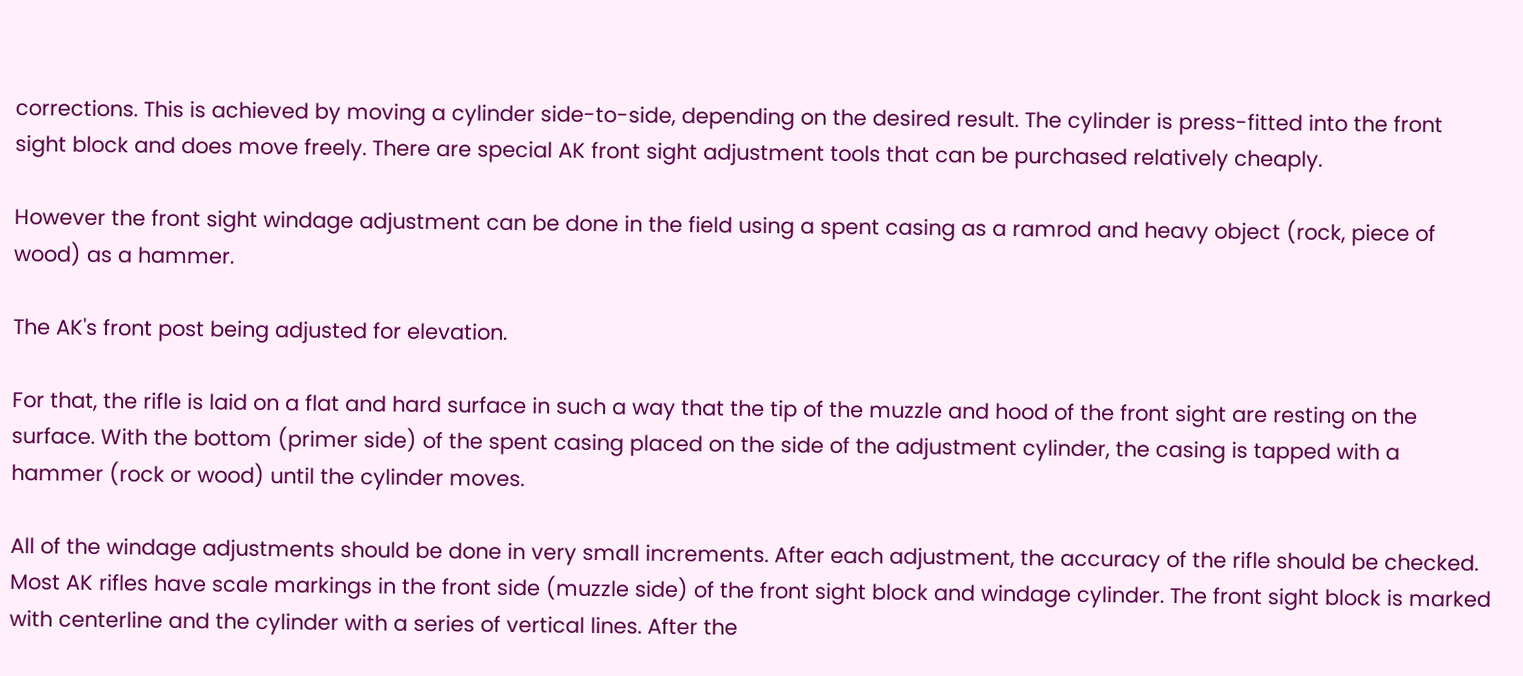corrections. This is achieved by moving a cylinder side-to-side, depending on the desired result. The cylinder is press-fitted into the front sight block and does move freely. There are special AK front sight adjustment tools that can be purchased relatively cheaply.

However the front sight windage adjustment can be done in the field using a spent casing as a ramrod and heavy object (rock, piece of wood) as a hammer.

The AK's front post being adjusted for elevation.

For that, the rifle is laid on a flat and hard surface in such a way that the tip of the muzzle and hood of the front sight are resting on the surface. With the bottom (primer side) of the spent casing placed on the side of the adjustment cylinder, the casing is tapped with a hammer (rock or wood) until the cylinder moves.

All of the windage adjustments should be done in very small increments. After each adjustment, the accuracy of the rifle should be checked. Most AK rifles have scale markings in the front side (muzzle side) of the front sight block and windage cylinder. The front sight block is marked with centerline and the cylinder with a series of vertical lines. After the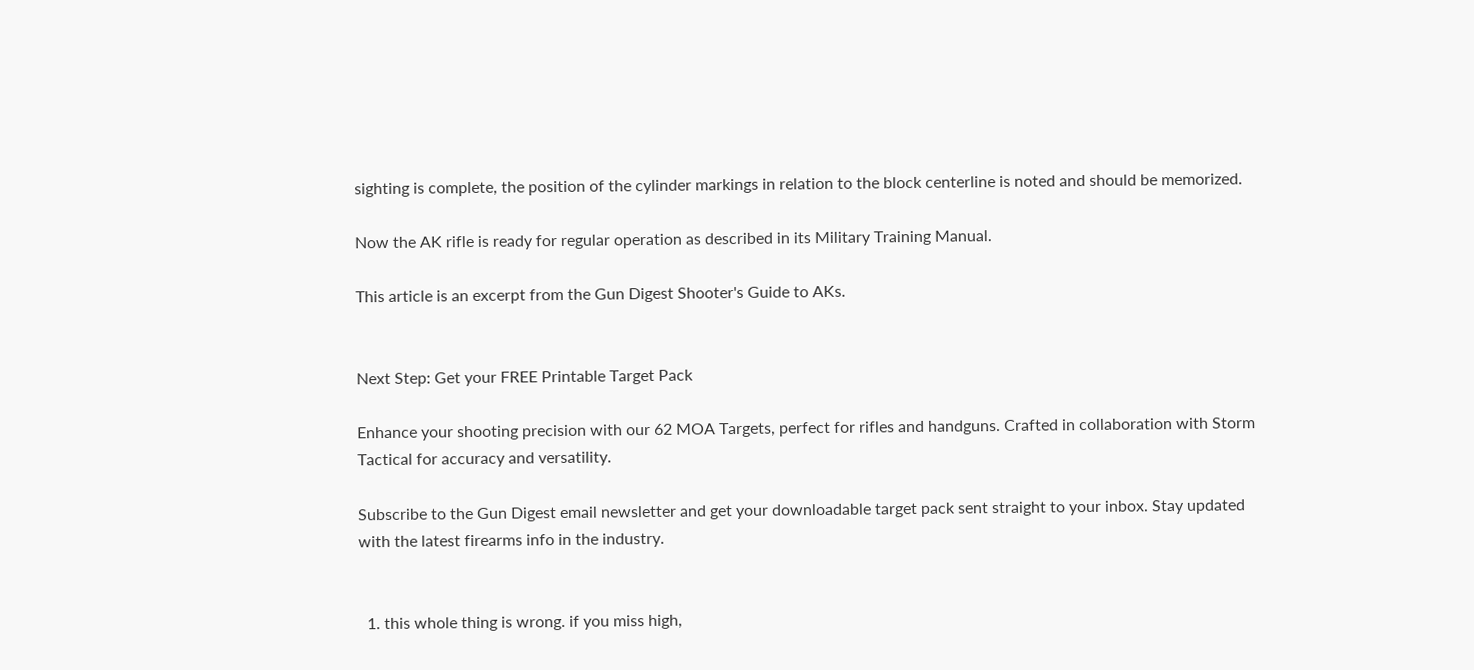sighting is complete, the position of the cylinder markings in relation to the block centerline is noted and should be memorized.

Now the AK rifle is ready for regular operation as described in its Military Training Manual.

This article is an excerpt from the Gun Digest Shooter's Guide to AKs.


Next Step: Get your FREE Printable Target Pack

Enhance your shooting precision with our 62 MOA Targets, perfect for rifles and handguns. Crafted in collaboration with Storm Tactical for accuracy and versatility.

Subscribe to the Gun Digest email newsletter and get your downloadable target pack sent straight to your inbox. Stay updated with the latest firearms info in the industry.


  1. this whole thing is wrong. if you miss high,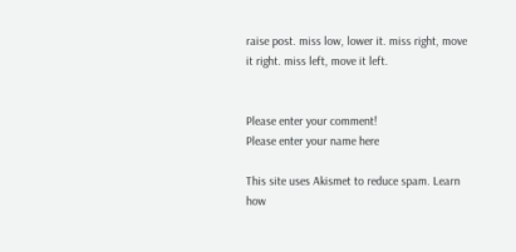raise post. miss low, lower it. miss right, move it right. miss left, move it left.


Please enter your comment!
Please enter your name here

This site uses Akismet to reduce spam. Learn how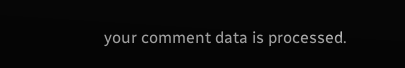your comment data is processed.